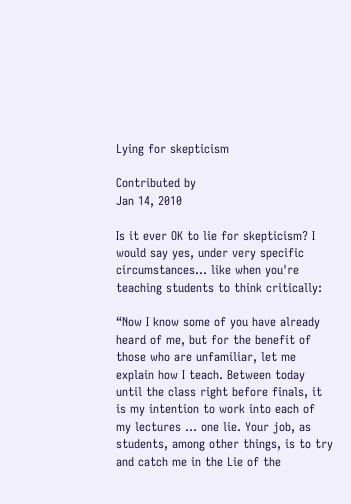Lying for skepticism

Contributed by
Jan 14, 2010

Is it ever OK to lie for skepticism? I would say yes, under very specific circumstances... like when you're teaching students to think critically:

“Now I know some of you have already heard of me, but for the benefit of those who are unfamiliar, let me explain how I teach. Between today until the class right before finals, it is my intention to work into each of my lectures … one lie. Your job, as students, among other things, is to try and catch me in the Lie of the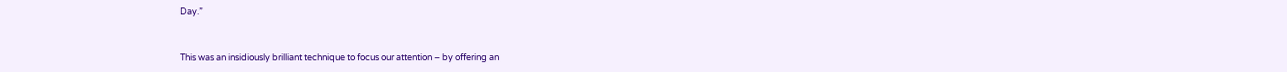Day.”


This was an insidiously brilliant technique to focus our attention – by offering an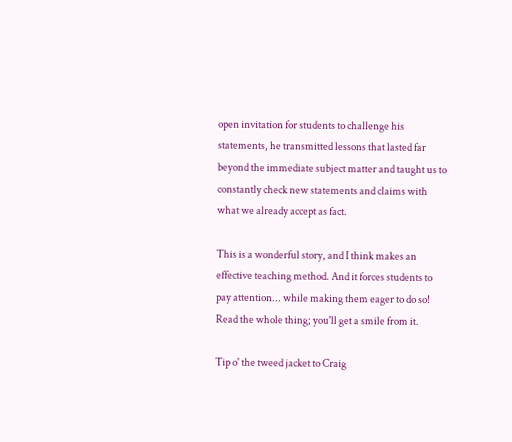open invitation for students to challenge his statements, he transmitted lessons that lasted far beyond the immediate subject matter and taught us to constantly check new statements and claims with what we already accept as fact.

This is a wonderful story, and I think makes an effective teaching method. And it forces students to pay attention... while making them eager to do so! Read the whole thing; you'll get a smile from it.

Tip o' the tweed jacket to Craig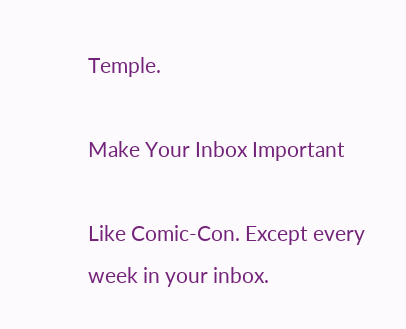Temple.

Make Your Inbox Important

Like Comic-Con. Except every week in your inbox.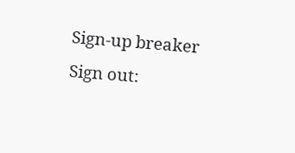Sign-up breaker
Sign out: